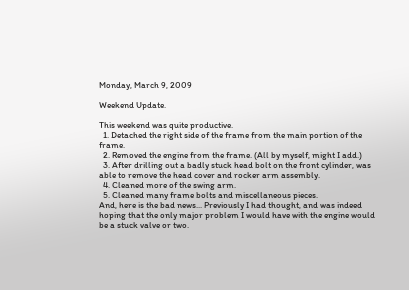Monday, March 9, 2009

Weekend Update.

This weekend was quite productive.
  1. Detached the right side of the frame from the main portion of the frame.
  2. Removed the engine from the frame. (All by myself, might I add.)
  3. After drilling out a badly stuck head bolt on the front cylinder, was able to remove the head cover and rocker arm assembly.
  4. Cleaned more of the swing arm.
  5. Cleaned many frame bolts and miscellaneous pieces.
And, here is the bad news... Previously I had thought, and was indeed hoping that the only major problem I would have with the engine would be a stuck valve or two.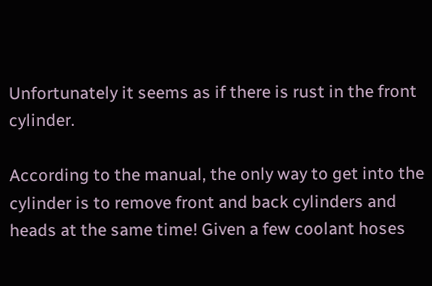Unfortunately it seems as if there is rust in the front cylinder.

According to the manual, the only way to get into the cylinder is to remove front and back cylinders and heads at the same time! Given a few coolant hoses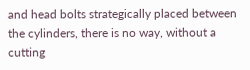and head bolts strategically placed between the cylinders, there is no way, without a cutting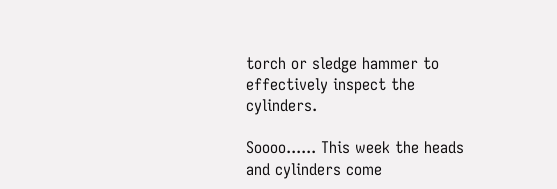torch or sledge hammer to effectively inspect the cylinders.

Soooo...... This week the heads and cylinders come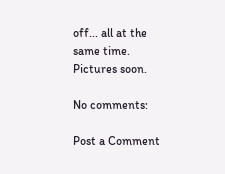off... all at the same time. Pictures soon.

No comments:

Post a Comment